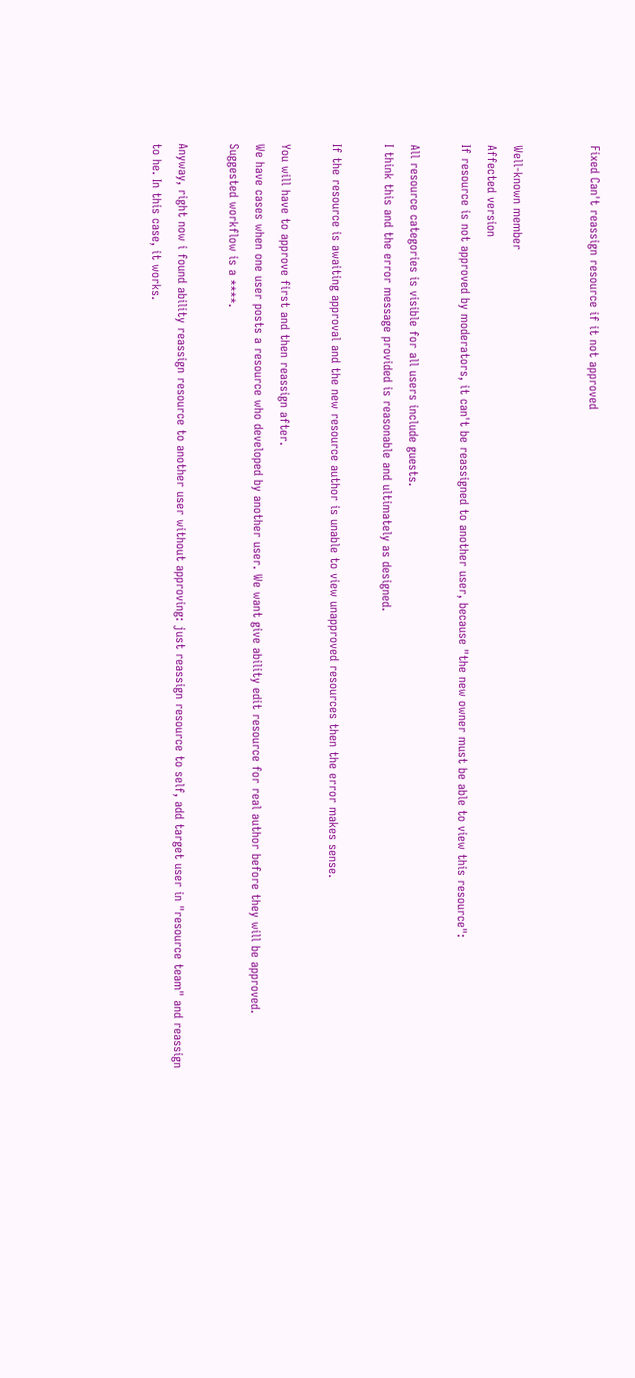Fixed Can't reassign resource if it not approved


Well-known member
Affected version
If resource is not approved by moderators, it can't be reassigned to another user, because "the new owner must be able to view this resource":

All resource categories is visible for all users include guests.
I think this and the error message provided is reasonable and ultimately as designed.

If the resource is awaiting approval and the new resource author is unable to view unapproved resources then the error makes sense.

You will have to approve first and then reassign after.
We have cases when one user posts a resource who developed by another user. We want give ability edit resource for real author before they will be approved. Suggested workflow is a ****.

Anyway, right now i found ability reassign resource to another user without approving: just reassign resource to self, add target user in "resource team" and reassign to he. In this case, it works.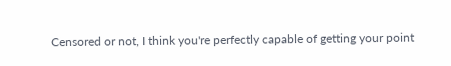Censored or not, I think you're perfectly capable of getting your point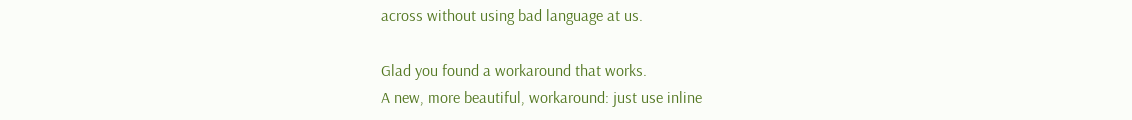across without using bad language at us.

Glad you found a workaround that works.
A new, more beautiful, workaround: just use inline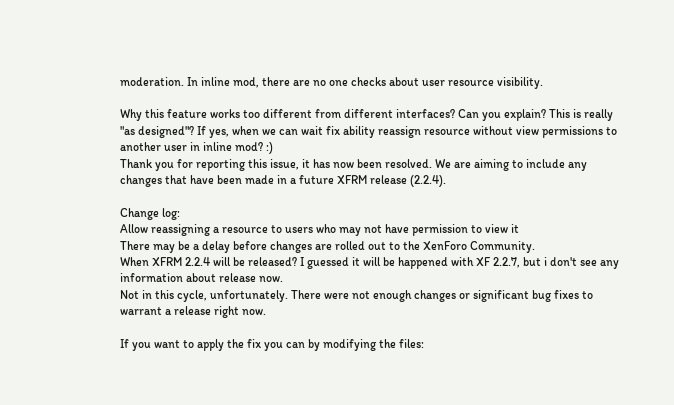moderation. In inline mod, there are no one checks about user resource visibility.

Why this feature works too different from different interfaces? Can you explain? This is really "as designed"? If yes, when we can wait fix ability reassign resource without view permissions to another user in inline mod? :)
Thank you for reporting this issue, it has now been resolved. We are aiming to include any changes that have been made in a future XFRM release (2.2.4).

Change log:
Allow reassigning a resource to users who may not have permission to view it
There may be a delay before changes are rolled out to the XenForo Community.
When XFRM 2.2.4 will be released? I guessed it will be happened with XF 2.2.7, but i don't see any information about release now.
Not in this cycle, unfortunately. There were not enough changes or significant bug fixes to warrant a release right now.

If you want to apply the fix you can by modifying the files: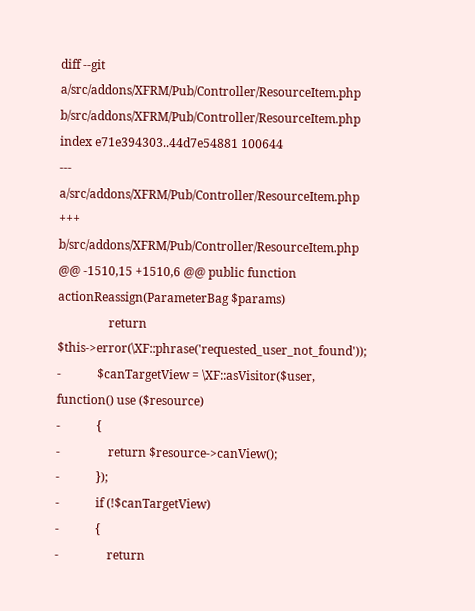diff --git a/src/addons/XFRM/Pub/Controller/ResourceItem.php b/src/addons/XFRM/Pub/Controller/ResourceItem.php
index e71e394303..44d7e54881 100644
--- a/src/addons/XFRM/Pub/Controller/ResourceItem.php
+++ b/src/addons/XFRM/Pub/Controller/ResourceItem.php
@@ -1510,15 +1510,6 @@ public function actionReassign(ParameterBag $params)
                 return $this->error(\XF::phrase('requested_user_not_found'));
-            $canTargetView = \XF::asVisitor($user, function() use ($resource)
-            {
-                return $resource->canView();
-            });
-            if (!$canTargetView)
-            {
-                return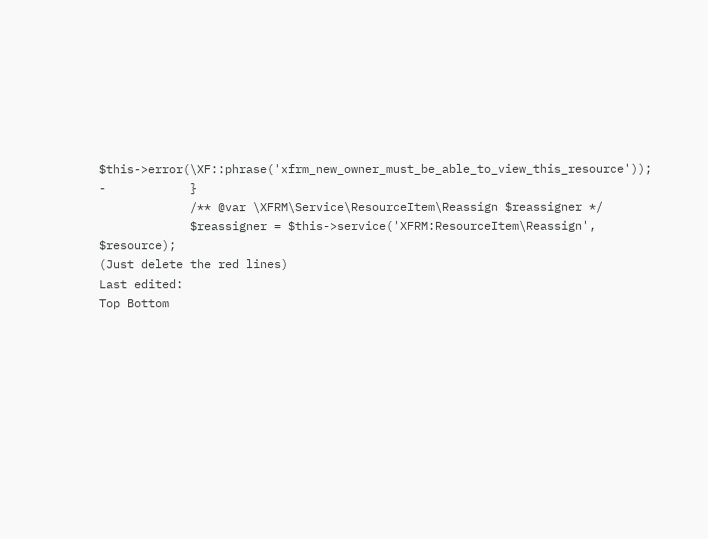$this->error(\XF::phrase('xfrm_new_owner_must_be_able_to_view_this_resource'));
-            }
             /** @var \XFRM\Service\ResourceItem\Reassign $reassigner */
             $reassigner = $this->service('XFRM:ResourceItem\Reassign', $resource);
(Just delete the red lines)
Last edited:
Top Bottom